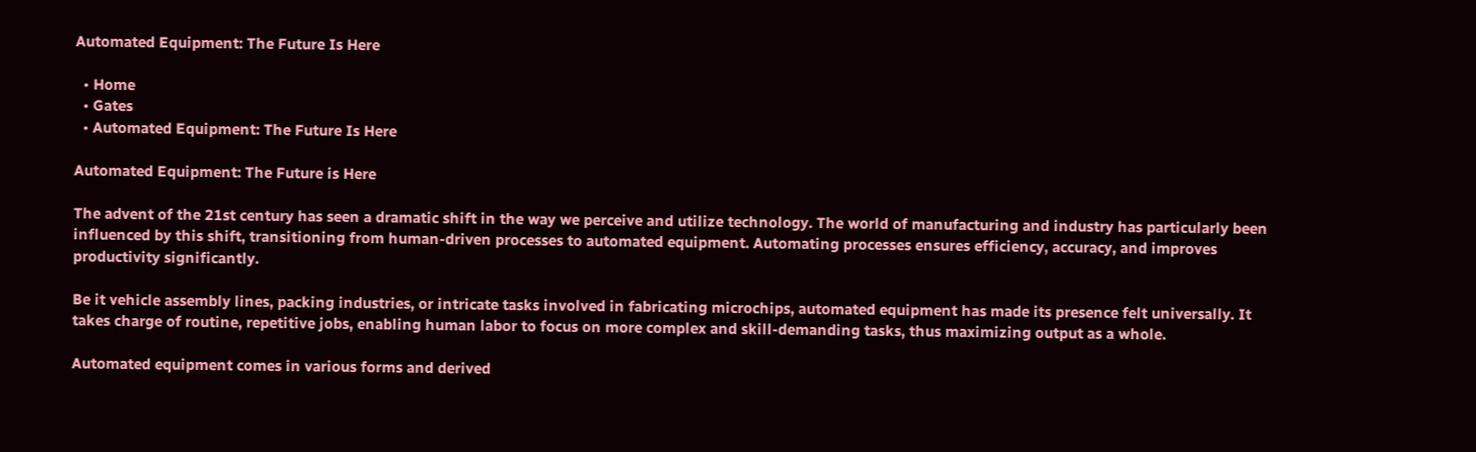Automated Equipment: The Future Is Here

  • Home
  • Gates
  • Automated Equipment: The Future Is Here

Automated Equipment: The Future is Here

The advent of the 21st century has seen a dramatic shift in the way we perceive and utilize technology. The world of manufacturing and industry has particularly been influenced by this shift, transitioning from human-driven processes to automated equipment. Automating processes ensures efficiency, accuracy, and improves productivity significantly.

Be it vehicle assembly lines, packing industries, or intricate tasks involved in fabricating microchips, automated equipment has made its presence felt universally. It takes charge of routine, repetitive jobs, enabling human labor to focus on more complex and skill-demanding tasks, thus maximizing output as a whole.

Automated equipment comes in various forms and derived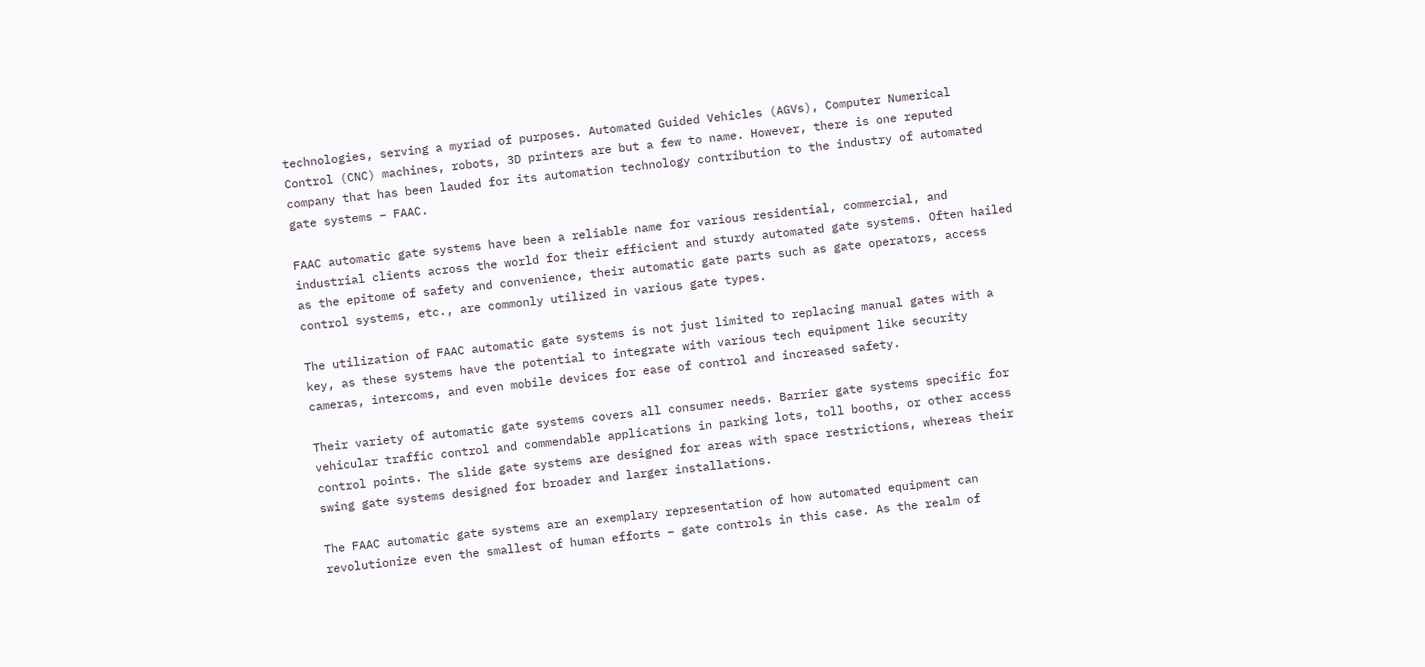technologies, serving a myriad of purposes. Automated Guided Vehicles (AGVs), Computer Numerical Control (CNC) machines, robots, 3D printers are but a few to name. However, there is one reputed company that has been lauded for its automation technology contribution to the industry of automated gate systems – FAAC.

FAAC automatic gate systems have been a reliable name for various residential, commercial, and industrial clients across the world for their efficient and sturdy automated gate systems. Often hailed as the epitome of safety and convenience, their automatic gate parts such as gate operators, access control systems, etc., are commonly utilized in various gate types.

The utilization of FAAC automatic gate systems is not just limited to replacing manual gates with a key, as these systems have the potential to integrate with various tech equipment like security cameras, intercoms, and even mobile devices for ease of control and increased safety.

Their variety of automatic gate systems covers all consumer needs. Barrier gate systems specific for vehicular traffic control and commendable applications in parking lots, toll booths, or other access control points. The slide gate systems are designed for areas with space restrictions, whereas their swing gate systems designed for broader and larger installations.

The FAAC automatic gate systems are an exemplary representation of how automated equipment can revolutionize even the smallest of human efforts – gate controls in this case. As the realm of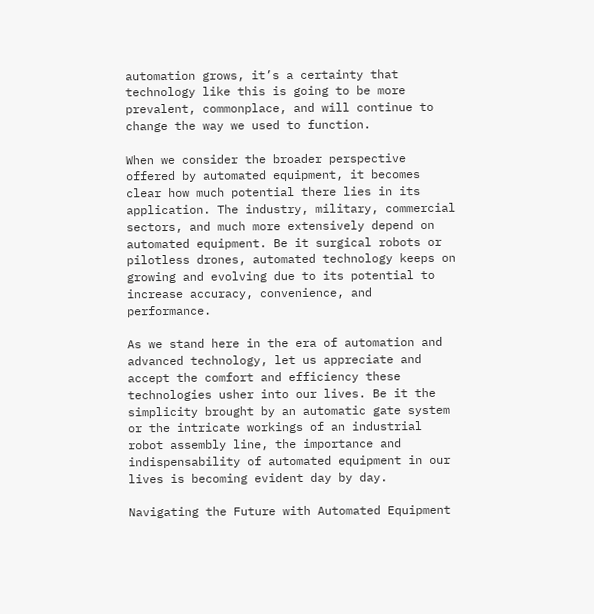automation grows, it’s a certainty that technology like this is going to be more prevalent, commonplace, and will continue to change the way we used to function.

When we consider the broader perspective offered by automated equipment, it becomes clear how much potential there lies in its application. The industry, military, commercial sectors, and much more extensively depend on automated equipment. Be it surgical robots or pilotless drones, automated technology keeps on growing and evolving due to its potential to increase accuracy, convenience, and performance.

As we stand here in the era of automation and advanced technology, let us appreciate and accept the comfort and efficiency these technologies usher into our lives. Be it the simplicity brought by an automatic gate system or the intricate workings of an industrial robot assembly line, the importance and indispensability of automated equipment in our lives is becoming evident day by day.

Navigating the Future with Automated Equipment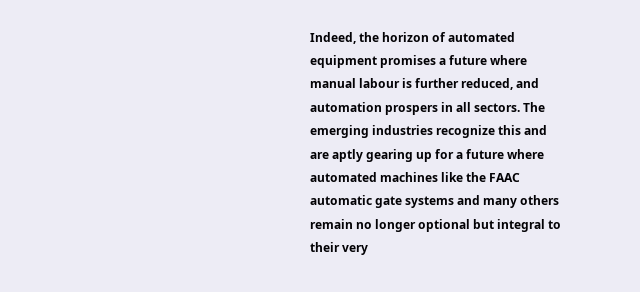Indeed, the horizon of automated equipment promises a future where manual labour is further reduced, and automation prospers in all sectors. The emerging industries recognize this and are aptly gearing up for a future where automated machines like the FAAC automatic gate systems and many others remain no longer optional but integral to their very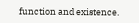function and existence.